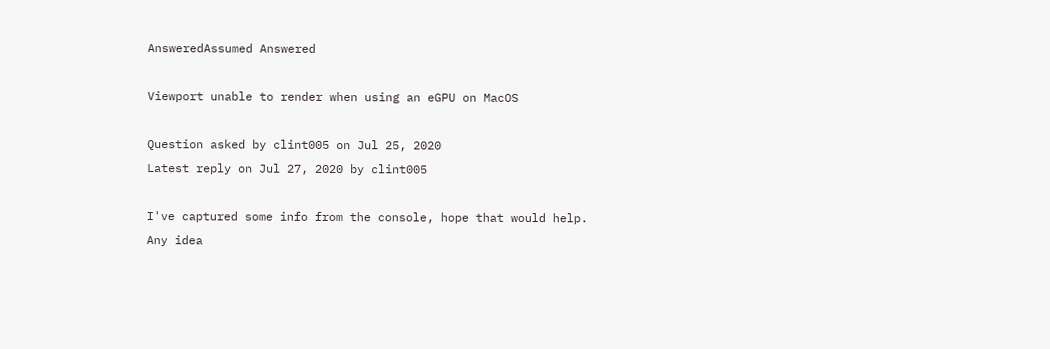AnsweredAssumed Answered

Viewport unable to render when using an eGPU on MacOS

Question asked by clint005 on Jul 25, 2020
Latest reply on Jul 27, 2020 by clint005

I've captured some info from the console, hope that would help. Any idea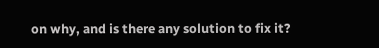on why, and is there any solution to fix it?